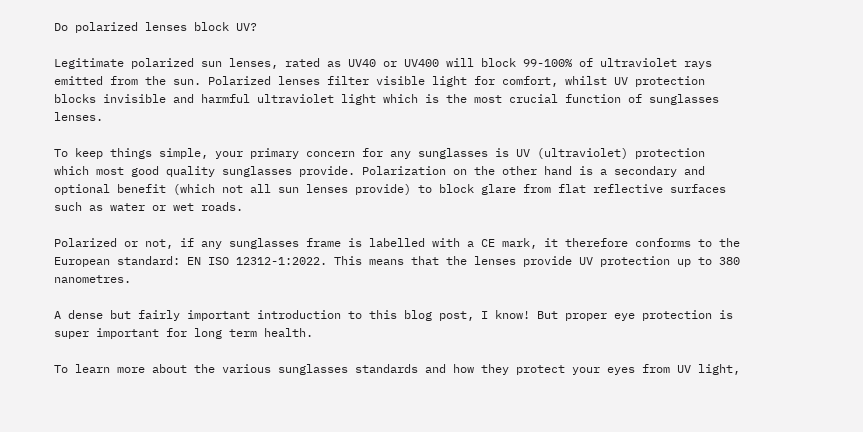Do polarized lenses block UV?

Legitimate polarized sun lenses, rated as UV40 or UV400 will block 99-100% of ultraviolet rays emitted from the sun. Polarized lenses filter visible light for comfort, whilst UV protection blocks invisible and harmful ultraviolet light which is the most crucial function of sunglasses lenses.

To keep things simple, your primary concern for any sunglasses is UV (ultraviolet) protection which most good quality sunglasses provide. Polarization on the other hand is a secondary and optional benefit (which not all sun lenses provide) to block glare from flat reflective surfaces such as water or wet roads.

Polarized or not, if any sunglasses frame is labelled with a CE mark, it therefore conforms to the European standard: EN ISO 12312-1:2022. This means that the lenses provide UV protection up to 380 nanometres.

A dense but fairly important introduction to this blog post, I know! But proper eye protection is super important for long term health.

To learn more about the various sunglasses standards and how they protect your eyes from UV light,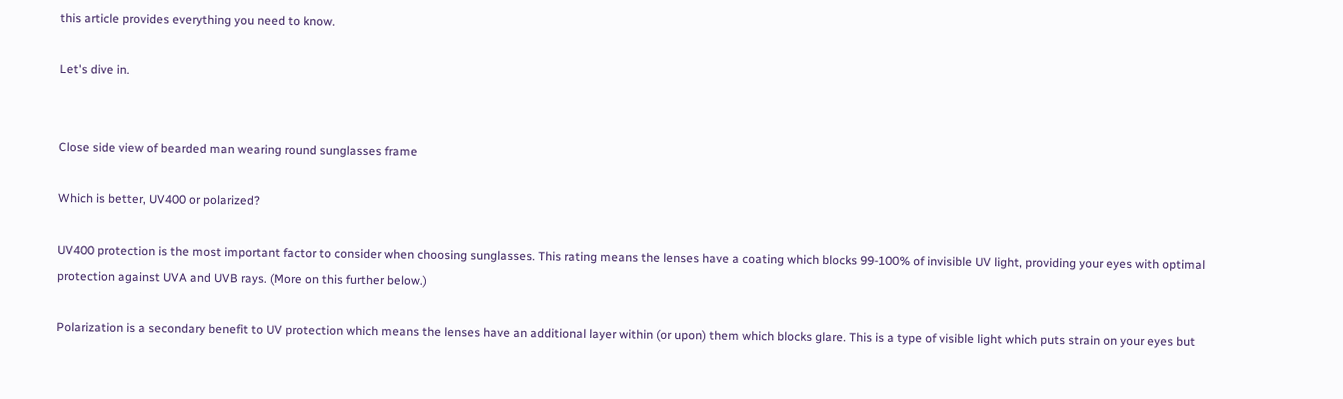this article provides everything you need to know.

Let's dive in.


Close side view of bearded man wearing round sunglasses frame

Which is better, UV400 or polarized?

UV400 protection is the most important factor to consider when choosing sunglasses. This rating means the lenses have a coating which blocks 99-100% of invisible UV light, providing your eyes with optimal protection against UVA and UVB rays. (More on this further below.)

Polarization is a secondary benefit to UV protection which means the lenses have an additional layer within (or upon) them which blocks glare. This is a type of visible light which puts strain on your eyes but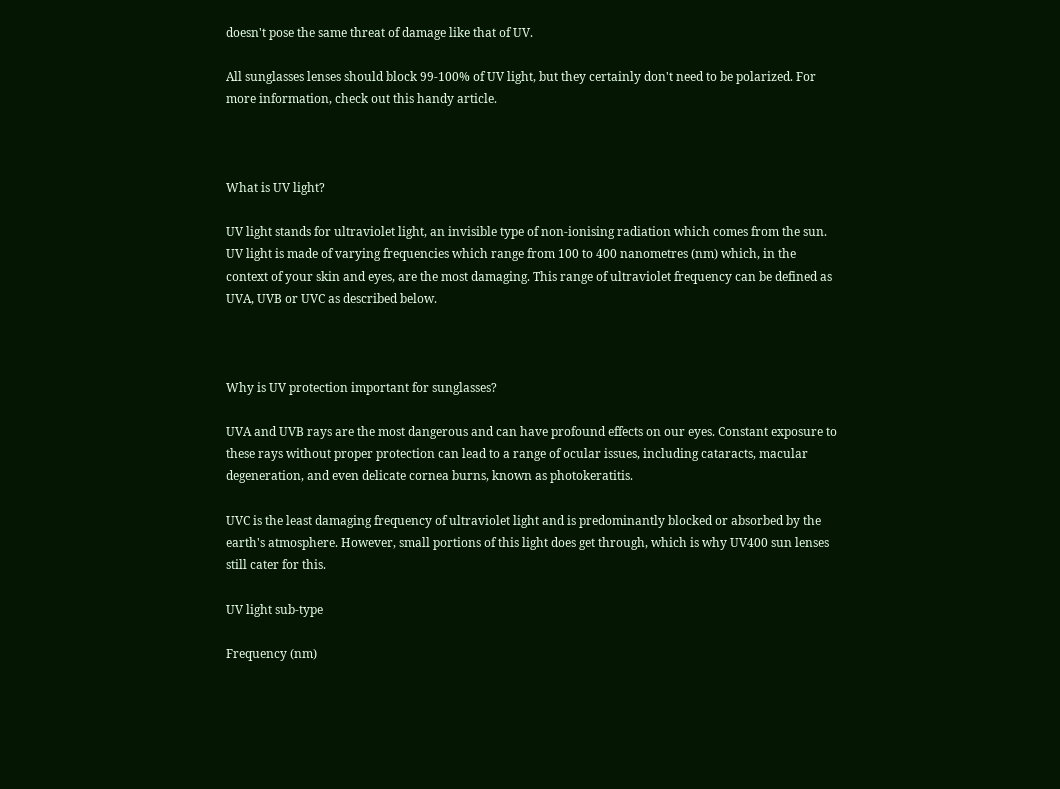doesn't pose the same threat of damage like that of UV.

All sunglasses lenses should block 99-100% of UV light, but they certainly don't need to be polarized. For more information, check out this handy article.



What is UV light?

UV light stands for ultraviolet light, an invisible type of non-ionising radiation which comes from the sun. UV light is made of varying frequencies which range from 100 to 400 nanometres (nm) which, in the context of your skin and eyes, are the most damaging. This range of ultraviolet frequency can be defined as UVA, UVB or UVC as described below.



Why is UV protection important for sunglasses?

UVA and UVB rays are the most dangerous and can have profound effects on our eyes. Constant exposure to these rays without proper protection can lead to a range of ocular issues, including cataracts, macular degeneration, and even delicate cornea burns, known as photokeratitis.

UVC is the least damaging frequency of ultraviolet light and is predominantly blocked or absorbed by the earth's atmosphere. However, small portions of this light does get through, which is why UV400 sun lenses still cater for this.

UV light sub-type

Frequency (nm)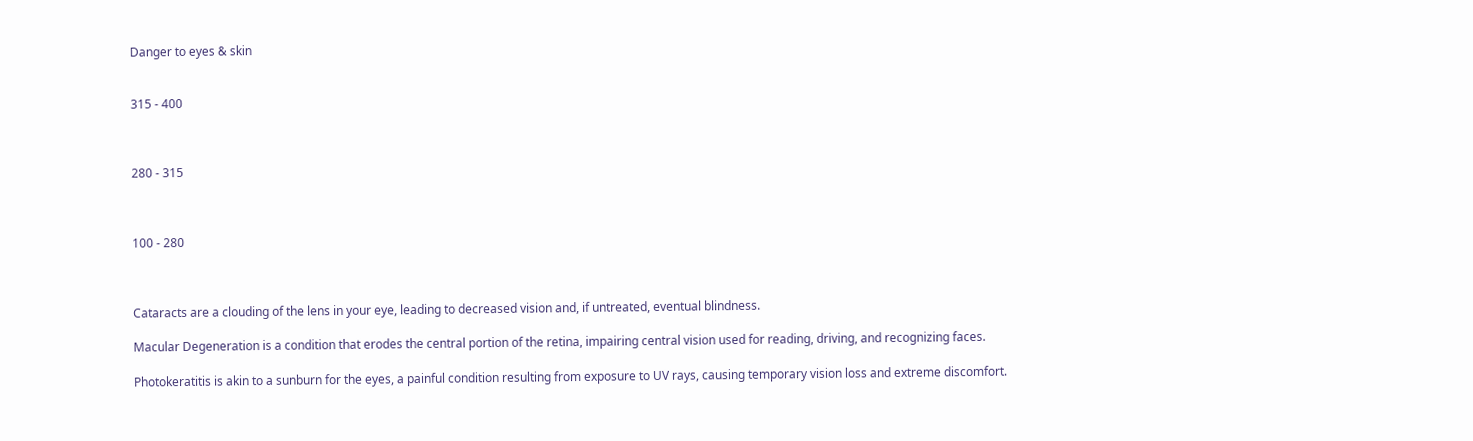Danger to eyes & skin


315 - 400



280 - 315



100 - 280



Cataracts are a clouding of the lens in your eye, leading to decreased vision and, if untreated, eventual blindness.

Macular Degeneration is a condition that erodes the central portion of the retina, impairing central vision used for reading, driving, and recognizing faces.

Photokeratitis is akin to a sunburn for the eyes, a painful condition resulting from exposure to UV rays, causing temporary vision loss and extreme discomfort.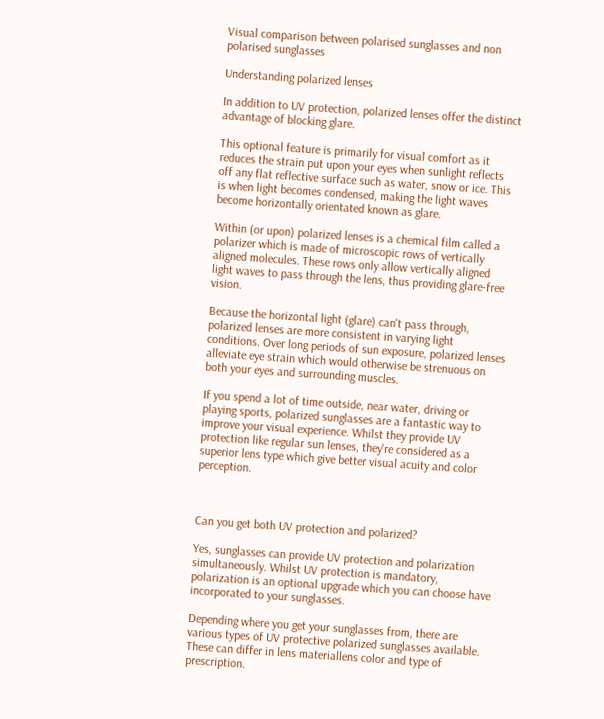Visual comparison between polarised sunglasses and non polarised sunglasses

Understanding polarized lenses

In addition to UV protection, polarized lenses offer the distinct advantage of blocking glare.

This optional feature is primarily for visual comfort as it reduces the strain put upon your eyes when sunlight reflects off any flat reflective surface such as water, snow or ice. This is when light becomes condensed, making the light waves become horizontally orientated known as glare.

Within (or upon) polarized lenses is a chemical film called a polarizer which is made of microscopic rows of vertically aligned molecules. These rows only allow vertically aligned light waves to pass through the lens, thus providing glare-free vision.

Because the horizontal light (glare) can't pass through, polarized lenses are more consistent in varying light conditions. Over long periods of sun exposure, polarized lenses alleviate eye strain which would otherwise be strenuous on both your eyes and surrounding muscles.

If you spend a lot of time outside, near water, driving or playing sports, polarized sunglasses are a fantastic way to improve your visual experience. Whilst they provide UV protection like regular sun lenses, they're considered as a superior lens type which give better visual acuity and color perception.



Can you get both UV protection and polarized?

Yes, sunglasses can provide UV protection and polarization simultaneously. Whilst UV protection is mandatory, polarization is an optional upgrade which you can choose have incorporated to your sunglasses.

Depending where you get your sunglasses from, there are various types of UV protective polarized sunglasses available. These can differ in lens materiallens color and type of prescription.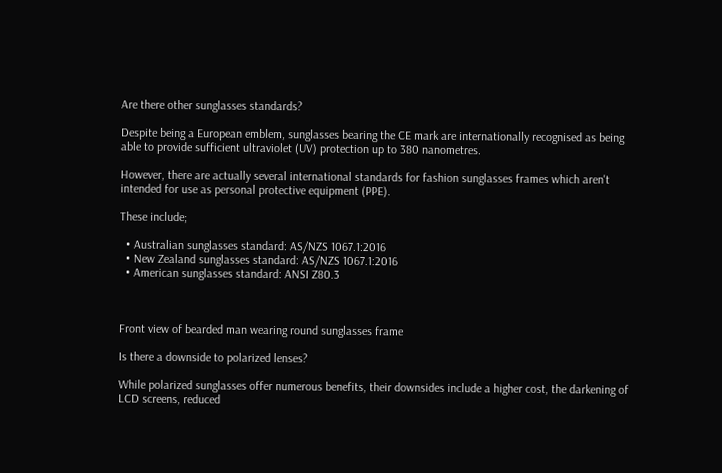Are there other sunglasses standards?

Despite being a European emblem, sunglasses bearing the CE mark are internationally recognised as being able to provide sufficient ultraviolet (UV) protection up to 380 nanometres.

However, there are actually several international standards for fashion sunglasses frames which aren't intended for use as personal protective equipment (PPE).

These include;

  • Australian sunglasses standard: AS/NZS 1067.1:2016
  • New Zealand sunglasses standard: AS/NZS 1067.1:2016
  • American sunglasses standard: ANSI Z80.3



Front view of bearded man wearing round sunglasses frame

Is there a downside to polarized lenses?

While polarized sunglasses offer numerous benefits, their downsides include a higher cost, the darkening of LCD screens, reduced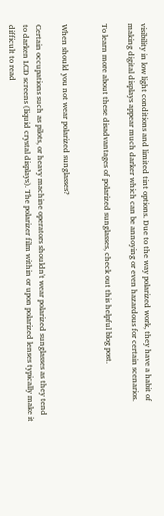visibility in low light conditions and limited tint options. Due to the way polarized work, they have a habit of making digital displays appear much darker which can be annoying or even hazardous for certain scenarios.

To learn more about these disadvantages of polarized sunglasses, check out this helpful blog post.


When should you not wear polarized sunglasses?

Certain occupations such as pilots, or heavy machine operators shouldn't wear polarized sunglasses as they tend to darken LCD screens (liquid crystal displays). The polarizer film within or upon polarized lenses typically make it difficult to read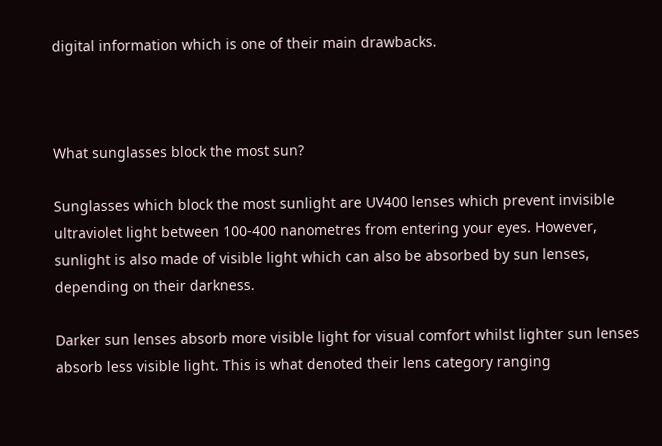digital information which is one of their main drawbacks.



What sunglasses block the most sun?

Sunglasses which block the most sunlight are UV400 lenses which prevent invisible ultraviolet light between 100-400 nanometres from entering your eyes. However, sunlight is also made of visible light which can also be absorbed by sun lenses, depending on their darkness.

Darker sun lenses absorb more visible light for visual comfort whilst lighter sun lenses absorb less visible light. This is what denoted their lens category ranging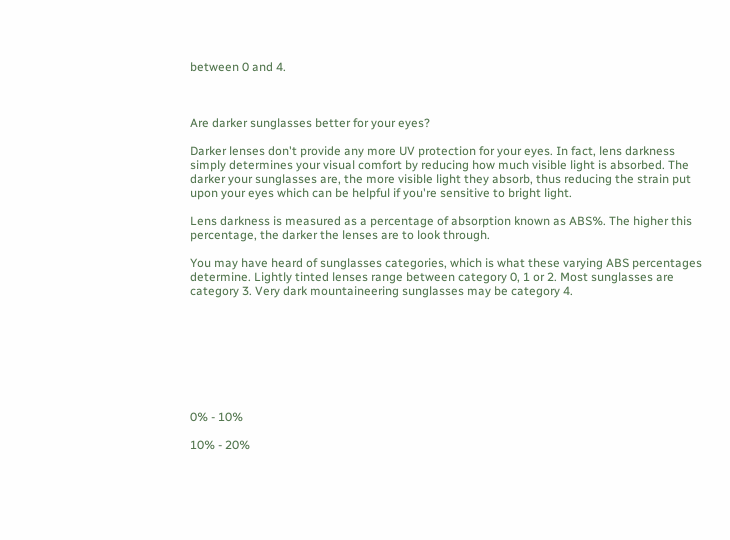between 0 and 4.



Are darker sunglasses better for your eyes?

Darker lenses don't provide any more UV protection for your eyes. In fact, lens darkness simply determines your visual comfort by reducing how much visible light is absorbed. The darker your sunglasses are, the more visible light they absorb, thus reducing the strain put upon your eyes which can be helpful if you're sensitive to bright light.

Lens darkness is measured as a percentage of absorption known as ABS%. The higher this percentage, the darker the lenses are to look through.

You may have heard of sunglasses categories, which is what these varying ABS percentages determine. Lightly tinted lenses range between category 0, 1 or 2. Most sunglasses are category 3. Very dark mountaineering sunglasses may be category 4.








0% - 10%

10% - 20%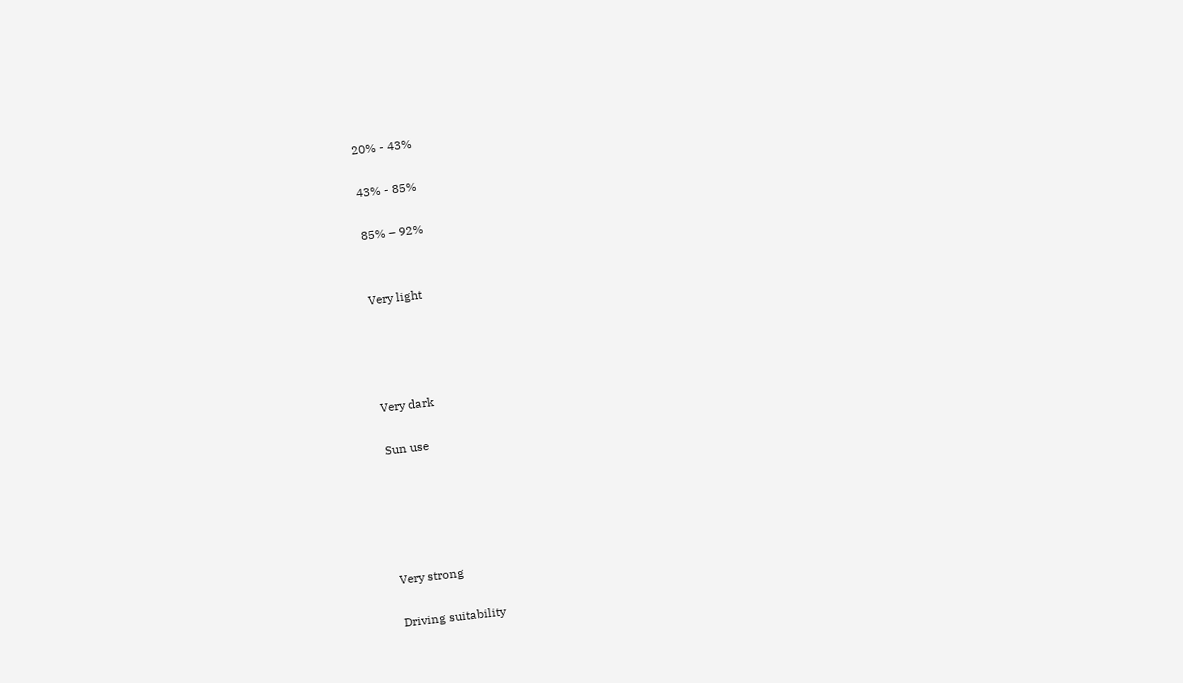20% - 43%

43% - 85%

85% – 92%


Very light




Very dark

Sun use





Very strong

Driving suitability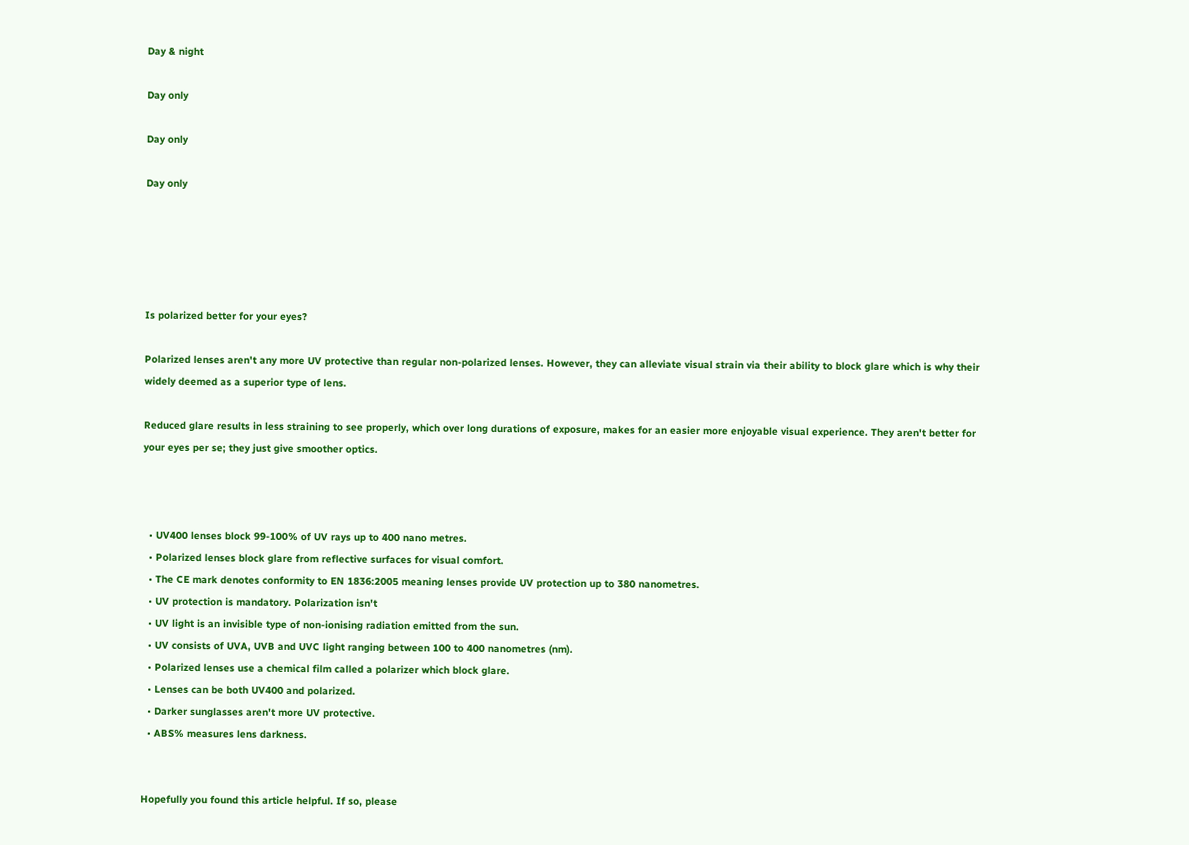Day & night

Day only

Day only

Day only





Is polarized better for your eyes?

Polarized lenses aren't any more UV protective than regular non-polarized lenses. However, they can alleviate visual strain via their ability to block glare which is why their widely deemed as a superior type of lens.

Reduced glare results in less straining to see properly, which over long durations of exposure, makes for an easier more enjoyable visual experience. They aren't better for your eyes per se; they just give smoother optics.



  • UV400 lenses block 99-100% of UV rays up to 400 nano metres.
  • Polarized lenses block glare from reflective surfaces for visual comfort.
  • The CE mark denotes conformity to EN 1836:2005 meaning lenses provide UV protection up to 380 nanometres.
  • UV protection is mandatory. Polarization isn't
  • UV light is an invisible type of non-ionising radiation emitted from the sun.
  • UV consists of UVA, UVB and UVC light ranging between 100 to 400 nanometres (nm).
  • Polarized lenses use a chemical film called a polarizer which block glare.
  • Lenses can be both UV400 and polarized.
  • Darker sunglasses aren't more UV protective.
  • ABS% measures lens darkness.


Hopefully you found this article helpful. If so, please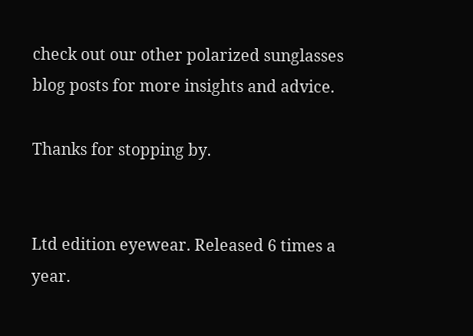check out our other polarized sunglasses blog posts for more insights and advice.

Thanks for stopping by.


Ltd edition eyewear. Released 6 times a year.